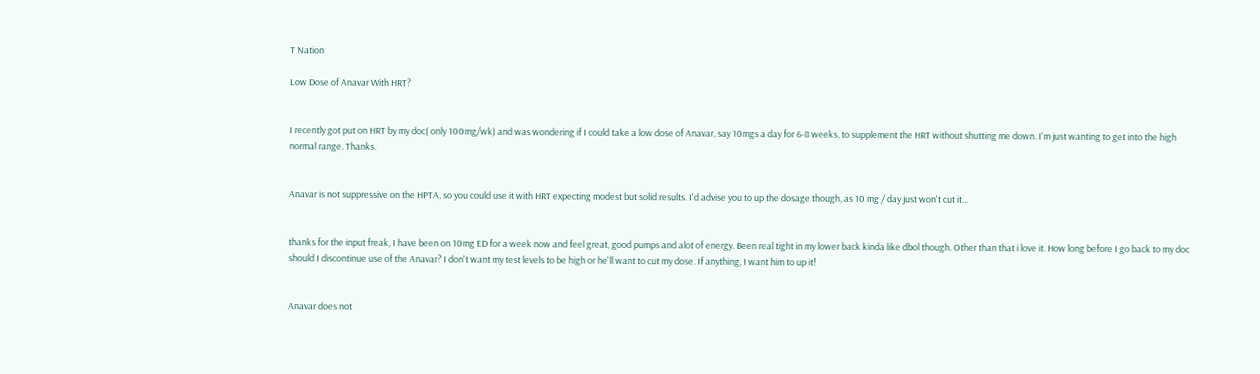T Nation

Low Dose of Anavar With HRT?


I recently got put on HRT by my doc( only 100mg/wk) and was wondering if I could take a low dose of Anavar, say 10mgs a day for 6-8 weeks, to supplement the HRT without shutting me down. I'm just wanting to get into the high normal range. Thanks.


Anavar is not suppressive on the HPTA, so you could use it with HRT expecting modest but solid results. I'd advise you to up the dosage though, as 10 mg / day just won't cut it...


thanks for the input freak, I have been on 10mg ED for a week now and feel great, good pumps and alot of energy. Been real tight in my lower back kinda like dbol though. Other than that i love it. How long before I go back to my doc should I discontinue use of the Anavar? I don't want my test levels to be high or he'll want to cut my dose. If anything, I want him to up it!


Anavar does not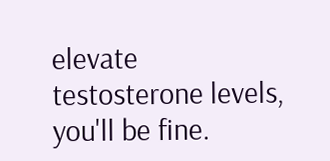elevate testosterone levels, you'll be fine.